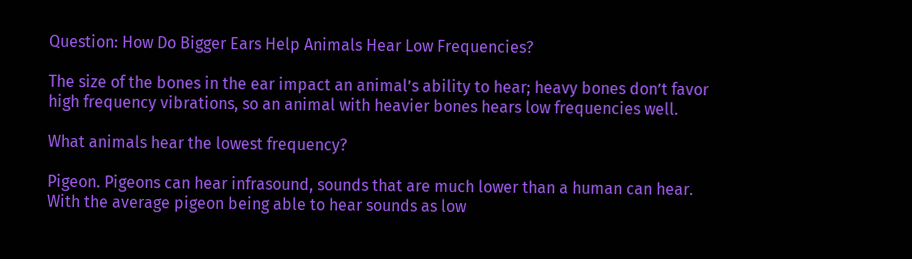Question: How Do Bigger Ears Help Animals Hear Low Frequencies?

The size of the bones in the ear impact an animal’s ability to hear; heavy bones don’t favor high frequency vibrations, so an animal with heavier bones hears low frequencies well.

What animals hear the lowest frequency?

Pigeon. Pigeons can hear infrasound, sounds that are much lower than a human can hear. With the average pigeon being able to hear sounds as low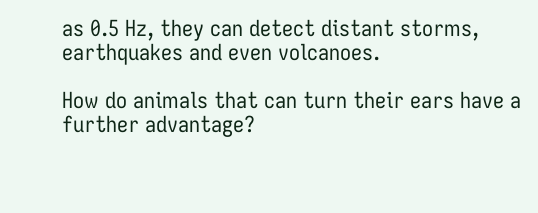as 0.5 Hz, they can detect distant storms, earthquakes and even volcanoes.

How do animals that can turn their ears have a further advantage?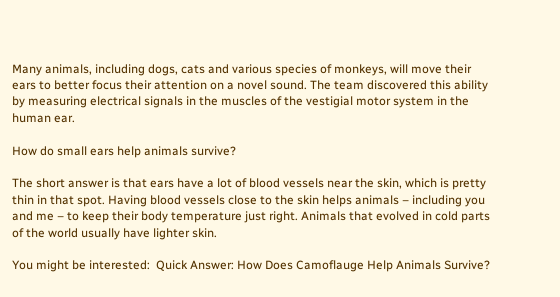Many animals, including dogs, cats and various species of monkeys, will move their ears to better focus their attention on a novel sound. The team discovered this ability by measuring electrical signals in the muscles of the vestigial motor system in the human ear.

How do small ears help animals survive?

The short answer is that ears have a lot of blood vessels near the skin, which is pretty thin in that spot. Having blood vessels close to the skin helps animals – including you and me – to keep their body temperature just right. Animals that evolved in cold parts of the world usually have lighter skin.

You might be interested:  Quick Answer: How Does Camoflauge Help Animals Survive?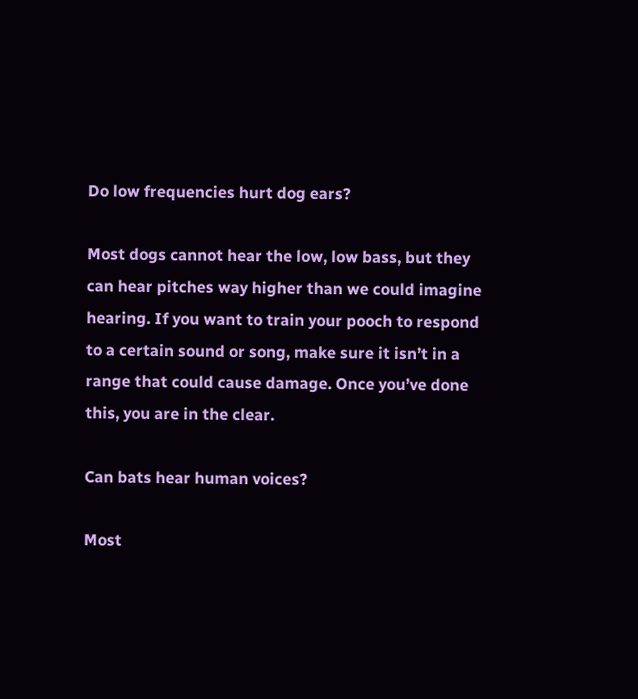Do low frequencies hurt dog ears?

Most dogs cannot hear the low, low bass, but they can hear pitches way higher than we could imagine hearing. If you want to train your pooch to respond to a certain sound or song, make sure it isn’t in a range that could cause damage. Once you’ve done this, you are in the clear.

Can bats hear human voices?

Most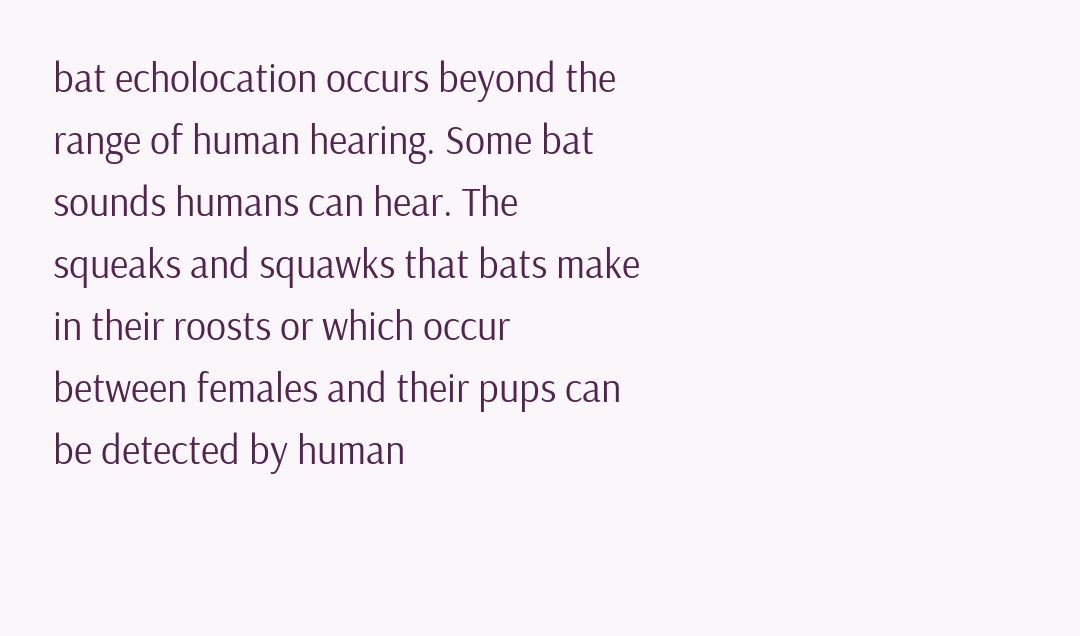bat echolocation occurs beyond the range of human hearing. Some bat sounds humans can hear. The squeaks and squawks that bats make in their roosts or which occur between females and their pups can be detected by human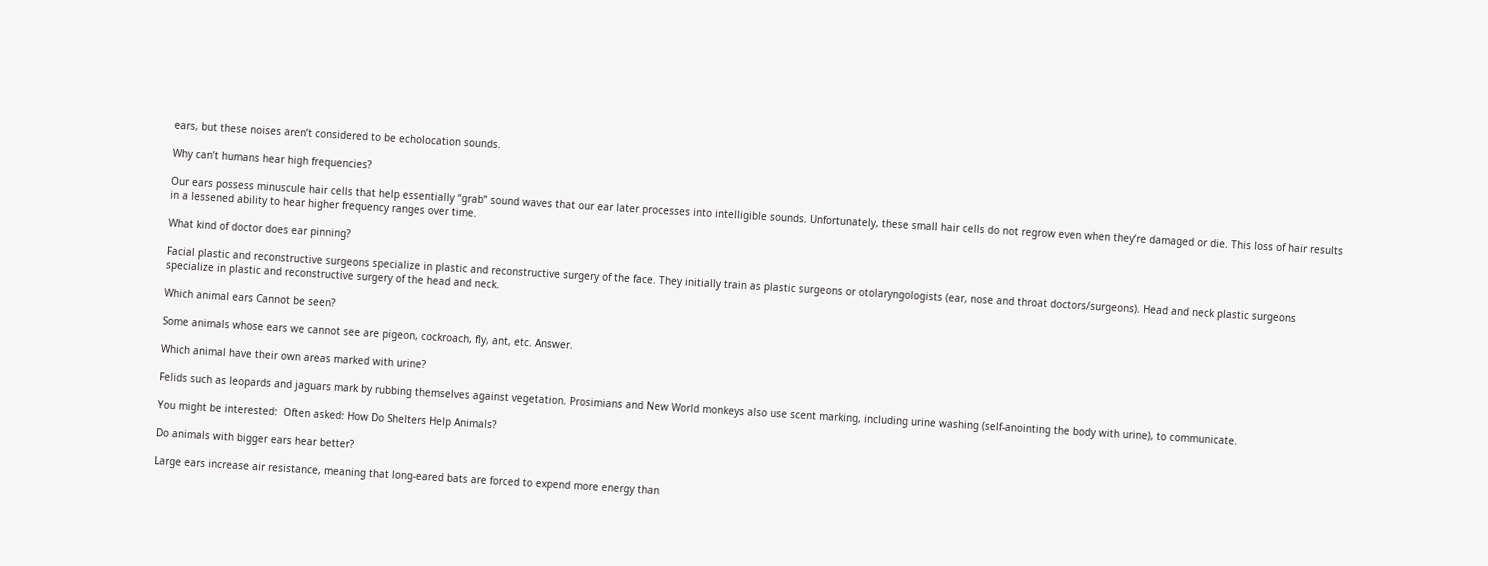ears, but these noises aren’t considered to be echolocation sounds.

Why can’t humans hear high frequencies?

Our ears possess minuscule hair cells that help essentially “grab” sound waves that our ear later processes into intelligible sounds. Unfortunately, these small hair cells do not regrow even when they’re damaged or die. This loss of hair results in a lessened ability to hear higher frequency ranges over time.

What kind of doctor does ear pinning?

Facial plastic and reconstructive surgeons specialize in plastic and reconstructive surgery of the face. They initially train as plastic surgeons or otolaryngologists (ear, nose and throat doctors/surgeons). Head and neck plastic surgeons specialize in plastic and reconstructive surgery of the head and neck.

Which animal ears Cannot be seen?

Some animals whose ears we cannot see are pigeon, cockroach, fly, ant, etc. Answer.

Which animal have their own areas marked with urine?

Felids such as leopards and jaguars mark by rubbing themselves against vegetation. Prosimians and New World monkeys also use scent marking, including urine washing (self-anointing the body with urine), to communicate.

You might be interested:  Often asked: How Do Shelters Help Animals?

Do animals with bigger ears hear better?

Large ears increase air resistance, meaning that long-eared bats are forced to expend more energy than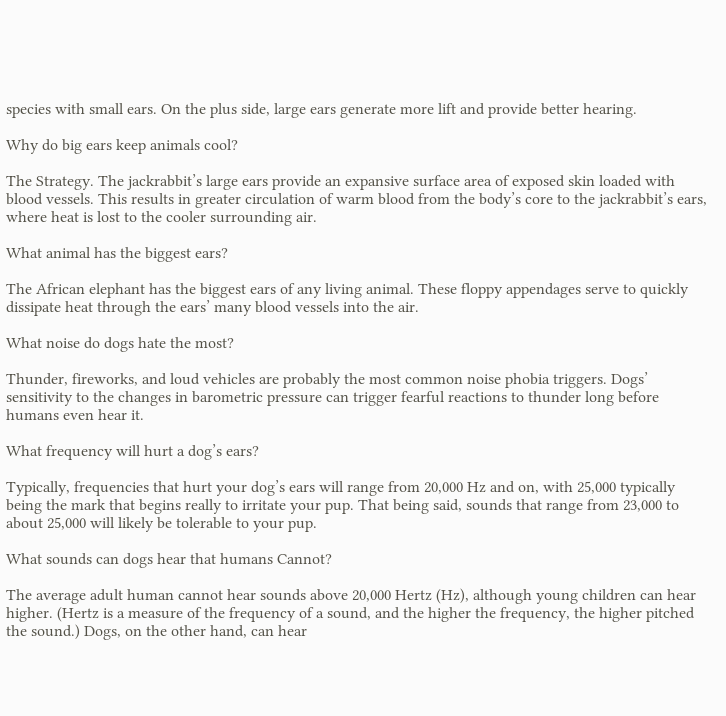species with small ears. On the plus side, large ears generate more lift and provide better hearing.

Why do big ears keep animals cool?

The Strategy. The jackrabbit’s large ears provide an expansive surface area of exposed skin loaded with blood vessels. This results in greater circulation of warm blood from the body’s core to the jackrabbit’s ears, where heat is lost to the cooler surrounding air.

What animal has the biggest ears?

The African elephant has the biggest ears of any living animal. These floppy appendages serve to quickly dissipate heat through the ears’ many blood vessels into the air.

What noise do dogs hate the most?

Thunder, fireworks, and loud vehicles are probably the most common noise phobia triggers. Dogs’ sensitivity to the changes in barometric pressure can trigger fearful reactions to thunder long before humans even hear it.

What frequency will hurt a dog’s ears?

Typically, frequencies that hurt your dog’s ears will range from 20,000 Hz and on, with 25,000 typically being the mark that begins really to irritate your pup. That being said, sounds that range from 23,000 to about 25,000 will likely be tolerable to your pup.

What sounds can dogs hear that humans Cannot?

The average adult human cannot hear sounds above 20,000 Hertz (Hz), although young children can hear higher. (Hertz is a measure of the frequency of a sound, and the higher the frequency, the higher pitched the sound.) Dogs, on the other hand, can hear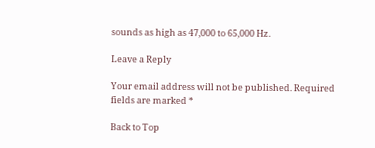sounds as high as 47,000 to 65,000 Hz.

Leave a Reply

Your email address will not be published. Required fields are marked *

Back to Top